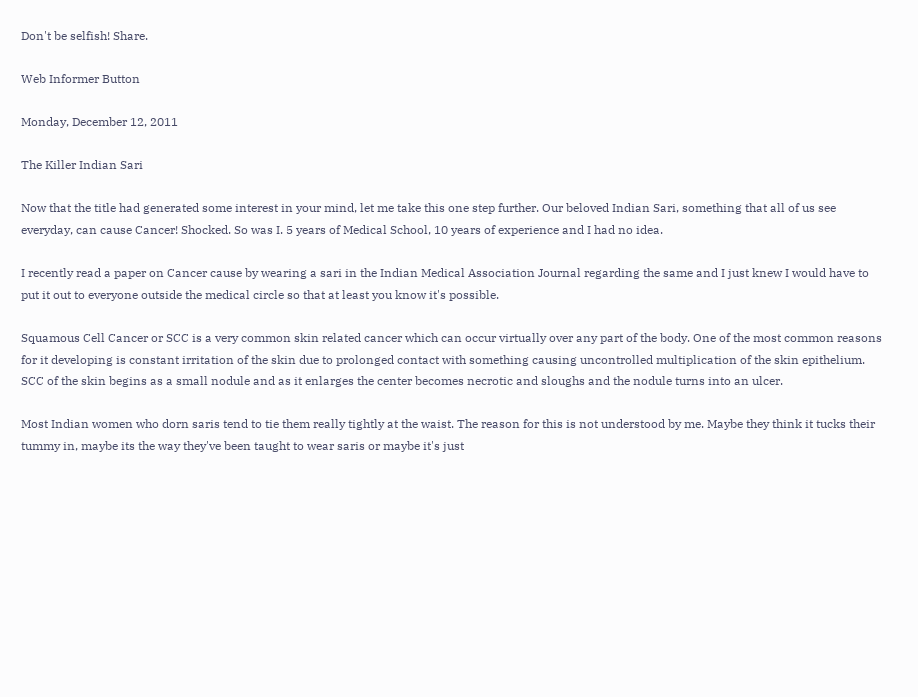Don't be selfish! Share.

Web Informer Button

Monday, December 12, 2011

The Killer Indian Sari

Now that the title had generated some interest in your mind, let me take this one step further. Our beloved Indian Sari, something that all of us see everyday, can cause Cancer! Shocked. So was I. 5 years of Medical School, 10 years of experience and I had no idea.

I recently read a paper on Cancer cause by wearing a sari in the Indian Medical Association Journal regarding the same and I just knew I would have to put it out to everyone outside the medical circle so that at least you know it's possible.

Squamous Cell Cancer or SCC is a very common skin related cancer which can occur virtually over any part of the body. One of the most common reasons for it developing is constant irritation of the skin due to prolonged contact with something causing uncontrolled multiplication of the skin epithelium. SCC of the skin begins as a small nodule and as it enlarges the center becomes necrotic and sloughs and the nodule turns into an ulcer.

Most Indian women who dorn saris tend to tie them really tightly at the waist. The reason for this is not understood by me. Maybe they think it tucks their tummy in, maybe its the way they've been taught to wear saris or maybe it's just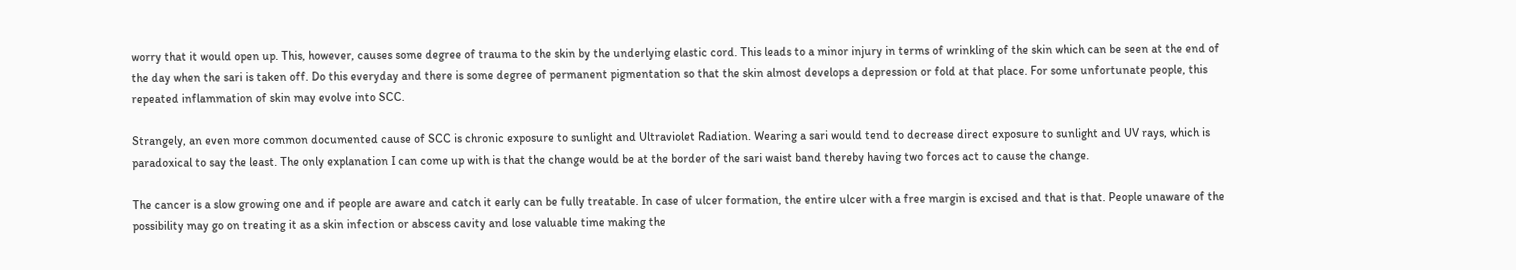worry that it would open up. This, however, causes some degree of trauma to the skin by the underlying elastic cord. This leads to a minor injury in terms of wrinkling of the skin which can be seen at the end of the day when the sari is taken off. Do this everyday and there is some degree of permanent pigmentation so that the skin almost develops a depression or fold at that place. For some unfortunate people, this repeated inflammation of skin may evolve into SCC.

Strangely, an even more common documented cause of SCC is chronic exposure to sunlight and Ultraviolet Radiation. Wearing a sari would tend to decrease direct exposure to sunlight and UV rays, which is paradoxical to say the least. The only explanation I can come up with is that the change would be at the border of the sari waist band thereby having two forces act to cause the change.

The cancer is a slow growing one and if people are aware and catch it early can be fully treatable. In case of ulcer formation, the entire ulcer with a free margin is excised and that is that. People unaware of the possibility may go on treating it as a skin infection or abscess cavity and lose valuable time making the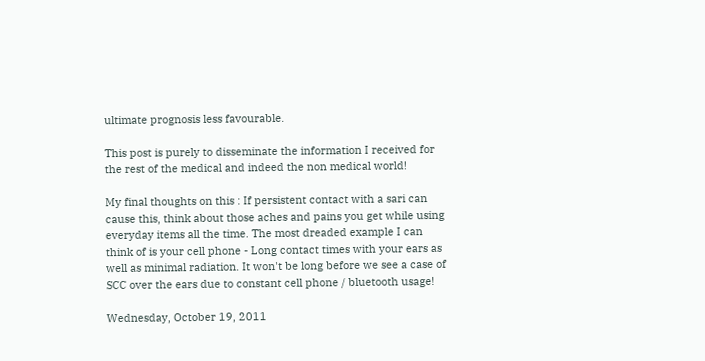ultimate prognosis less favourable.

This post is purely to disseminate the information I received for the rest of the medical and indeed the non medical world!

My final thoughts on this : If persistent contact with a sari can cause this, think about those aches and pains you get while using everyday items all the time. The most dreaded example I can think of is your cell phone - Long contact times with your ears as well as minimal radiation. It won't be long before we see a case of SCC over the ears due to constant cell phone / bluetooth usage!

Wednesday, October 19, 2011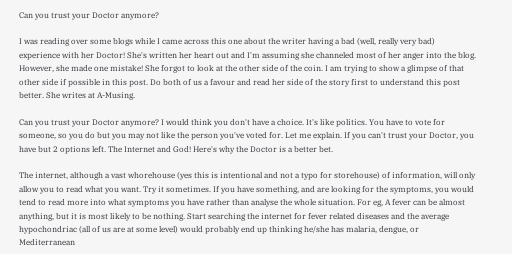Can you trust your Doctor anymore?

I was reading over some blogs while I came across this one about the writer having a bad (well, really very bad) experience with her Doctor! She's written her heart out and I'm assuming she channeled most of her anger into the blog. However, she made one mistake! She forgot to look at the other side of the coin. I am trying to show a glimpse of that other side if possible in this post. Do both of us a favour and read her side of the story first to understand this post better. She writes at A-Musing.

Can you trust your Doctor anymore? I would think you don't have a choice. It's like politics. You have to vote for someone, so you do but you may not like the person you've voted for. Let me explain. If you can't trust your Doctor, you have but 2 options left. The Internet and God! Here's why the Doctor is a better bet.

The internet, although a vast whorehouse (yes this is intentional and not a typo for storehouse) of information, will only allow you to read what you want. Try it sometimes. If you have something, and are looking for the symptoms, you would tend to read more into what symptoms you have rather than analyse the whole situation. For eg, A fever can be almost anything, but it is most likely to be nothing. Start searching the internet for fever related diseases and the average hypochondriac (all of us are at some level) would probably end up thinking he/she has malaria, dengue, or Mediterranean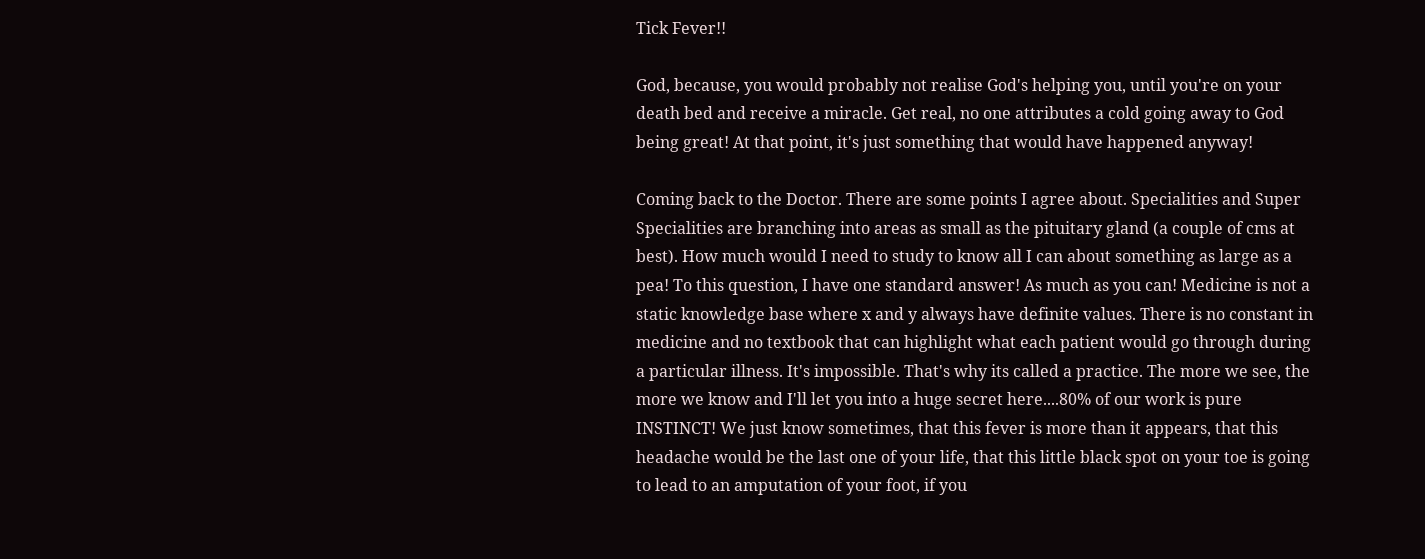Tick Fever!!

God, because, you would probably not realise God's helping you, until you're on your death bed and receive a miracle. Get real, no one attributes a cold going away to God being great! At that point, it's just something that would have happened anyway!

Coming back to the Doctor. There are some points I agree about. Specialities and Super Specialities are branching into areas as small as the pituitary gland (a couple of cms at best). How much would I need to study to know all I can about something as large as a pea! To this question, I have one standard answer! As much as you can! Medicine is not a static knowledge base where x and y always have definite values. There is no constant in medicine and no textbook that can highlight what each patient would go through during a particular illness. It's impossible. That's why its called a practice. The more we see, the more we know and I'll let you into a huge secret here....80% of our work is pure INSTINCT! We just know sometimes, that this fever is more than it appears, that this headache would be the last one of your life, that this little black spot on your toe is going to lead to an amputation of your foot, if you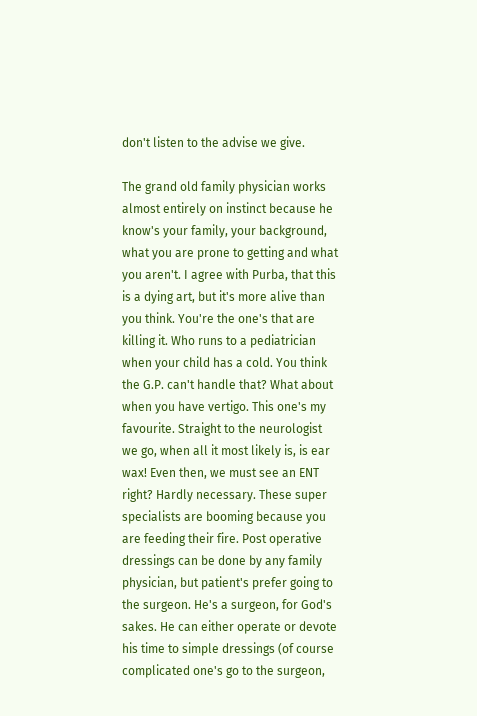don't listen to the advise we give.

The grand old family physician works almost entirely on instinct because he know's your family, your background, what you are prone to getting and what you aren't. I agree with Purba, that this is a dying art, but it's more alive than you think. You're the one's that are killing it. Who runs to a pediatrician when your child has a cold. You think the G.P. can't handle that? What about when you have vertigo. This one's my favourite. Straight to the neurologist we go, when all it most likely is, is ear wax! Even then, we must see an ENT right? Hardly necessary. These super specialists are booming because you are feeding their fire. Post operative dressings can be done by any family physician, but patient's prefer going to the surgeon. He's a surgeon, for God's sakes. He can either operate or devote his time to simple dressings (of course complicated one's go to the surgeon,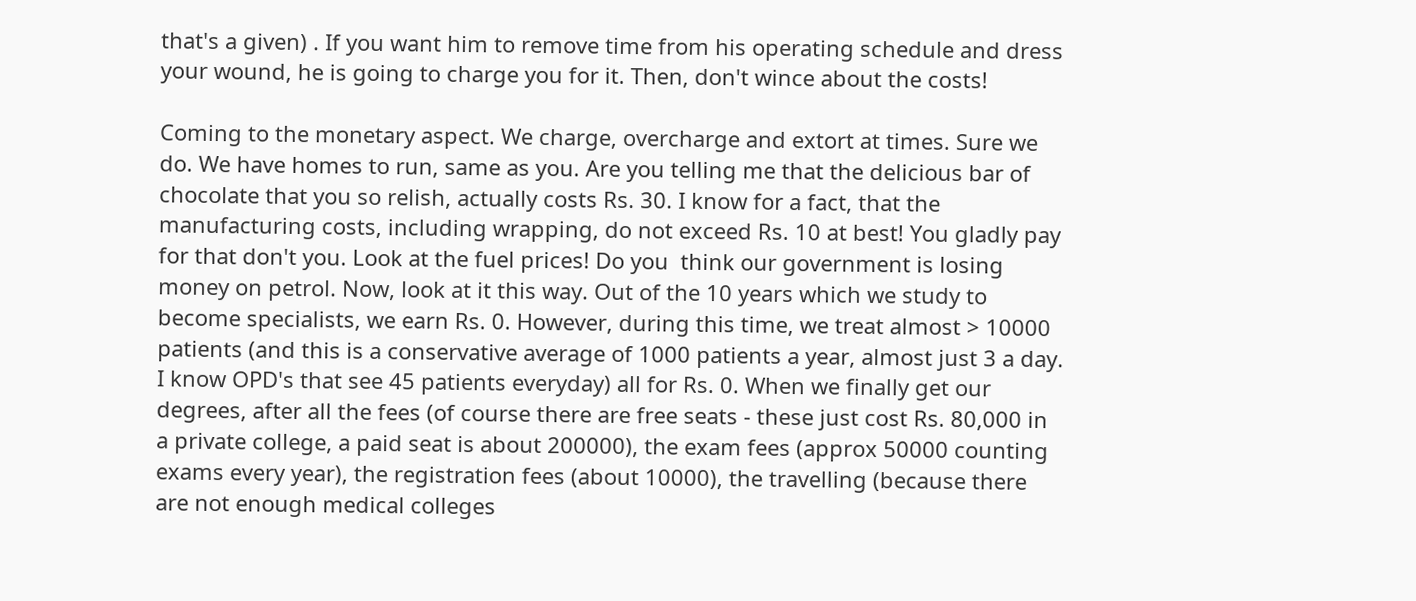that's a given) . If you want him to remove time from his operating schedule and dress your wound, he is going to charge you for it. Then, don't wince about the costs!

Coming to the monetary aspect. We charge, overcharge and extort at times. Sure we do. We have homes to run, same as you. Are you telling me that the delicious bar of chocolate that you so relish, actually costs Rs. 30. I know for a fact, that the manufacturing costs, including wrapping, do not exceed Rs. 10 at best! You gladly pay for that don't you. Look at the fuel prices! Do you  think our government is losing money on petrol. Now, look at it this way. Out of the 10 years which we study to become specialists, we earn Rs. 0. However, during this time, we treat almost > 10000 patients (and this is a conservative average of 1000 patients a year, almost just 3 a day. I know OPD's that see 45 patients everyday) all for Rs. 0. When we finally get our degrees, after all the fees (of course there are free seats - these just cost Rs. 80,000 in a private college, a paid seat is about 200000), the exam fees (approx 50000 counting exams every year), the registration fees (about 10000), the travelling (because there are not enough medical colleges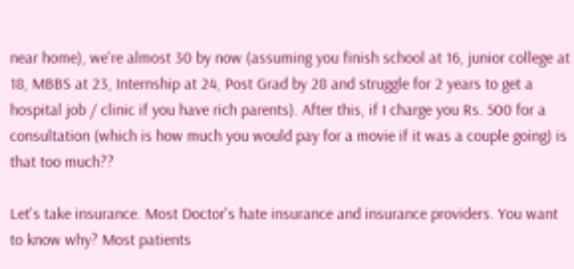near home), we're almost 30 by now (assuming you finish school at 16, junior college at 18, MBBS at 23, Internship at 24, Post Grad by 28 and struggle for 2 years to get a hospital job / clinic if you have rich parents). After this, if I charge you Rs. 500 for a consultation (which is how much you would pay for a movie if it was a couple going) is that too much??

Let's take insurance. Most Doctor's hate insurance and insurance providers. You want to know why? Most patients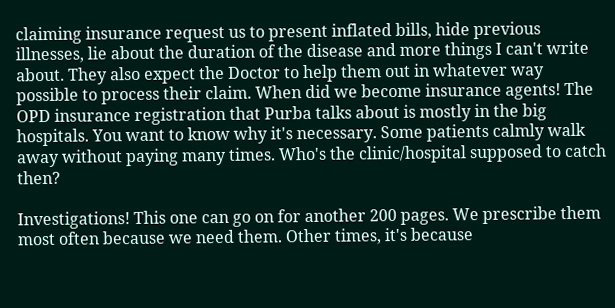claiming insurance request us to present inflated bills, hide previous illnesses, lie about the duration of the disease and more things I can't write about. They also expect the Doctor to help them out in whatever way possible to process their claim. When did we become insurance agents! The OPD insurance registration that Purba talks about is mostly in the big hospitals. You want to know why it's necessary. Some patients calmly walk away without paying many times. Who's the clinic/hospital supposed to catch then?

Investigations! This one can go on for another 200 pages. We prescribe them most often because we need them. Other times, it's because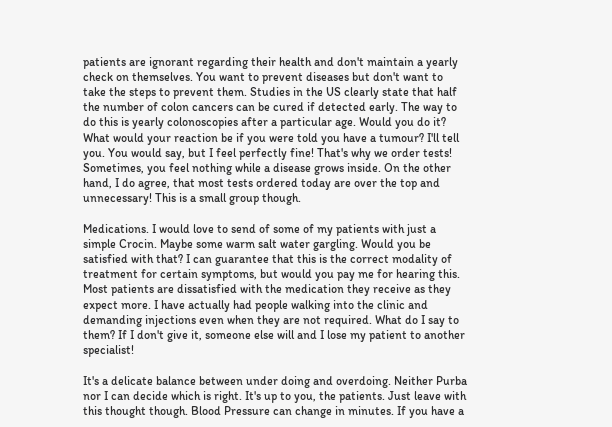patients are ignorant regarding their health and don't maintain a yearly check on themselves. You want to prevent diseases but don't want to take the steps to prevent them. Studies in the US clearly state that half the number of colon cancers can be cured if detected early. The way to do this is yearly colonoscopies after a particular age. Would you do it? What would your reaction be if you were told you have a tumour? I'll tell you. You would say, but I feel perfectly fine! That's why we order tests! Sometimes, you feel nothing while a disease grows inside. On the other hand, I do agree, that most tests ordered today are over the top and unnecessary! This is a small group though.

Medications. I would love to send of some of my patients with just a simple Crocin. Maybe some warm salt water gargling. Would you be satisfied with that? I can guarantee that this is the correct modality of treatment for certain symptoms, but would you pay me for hearing this. Most patients are dissatisfied with the medication they receive as they expect more. I have actually had people walking into the clinic and demanding injections even when they are not required. What do I say to them? If I don't give it, someone else will and I lose my patient to another specialist!

It's a delicate balance between under doing and overdoing. Neither Purba nor I can decide which is right. It's up to you, the patients. Just leave with this thought though. Blood Pressure can change in minutes. If you have a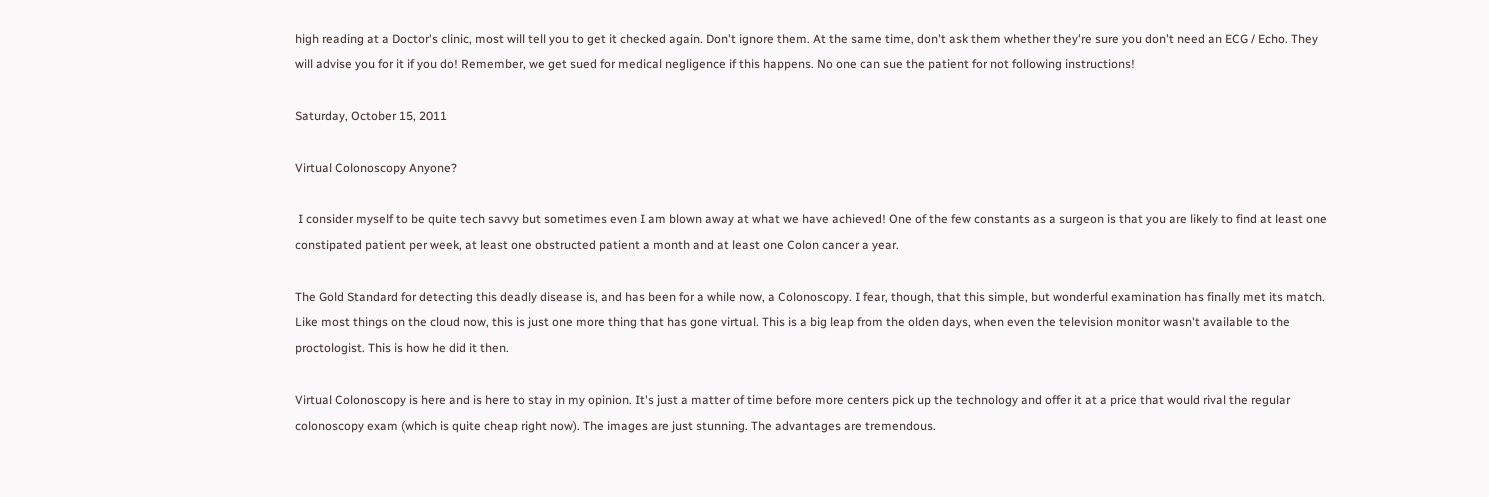high reading at a Doctor's clinic, most will tell you to get it checked again. Don't ignore them. At the same time, don't ask them whether they're sure you don't need an ECG / Echo. They will advise you for it if you do! Remember, we get sued for medical negligence if this happens. No one can sue the patient for not following instructions!

Saturday, October 15, 2011

Virtual Colonoscopy Anyone?

 I consider myself to be quite tech savvy but sometimes even I am blown away at what we have achieved! One of the few constants as a surgeon is that you are likely to find at least one constipated patient per week, at least one obstructed patient a month and at least one Colon cancer a year.

The Gold Standard for detecting this deadly disease is, and has been for a while now, a Colonoscopy. I fear, though, that this simple, but wonderful examination has finally met its match. Like most things on the cloud now, this is just one more thing that has gone virtual. This is a big leap from the olden days, when even the television monitor wasn't available to the proctologist. This is how he did it then.

Virtual Colonoscopy is here and is here to stay in my opinion. It's just a matter of time before more centers pick up the technology and offer it at a price that would rival the regular colonoscopy exam (which is quite cheap right now). The images are just stunning. The advantages are tremendous.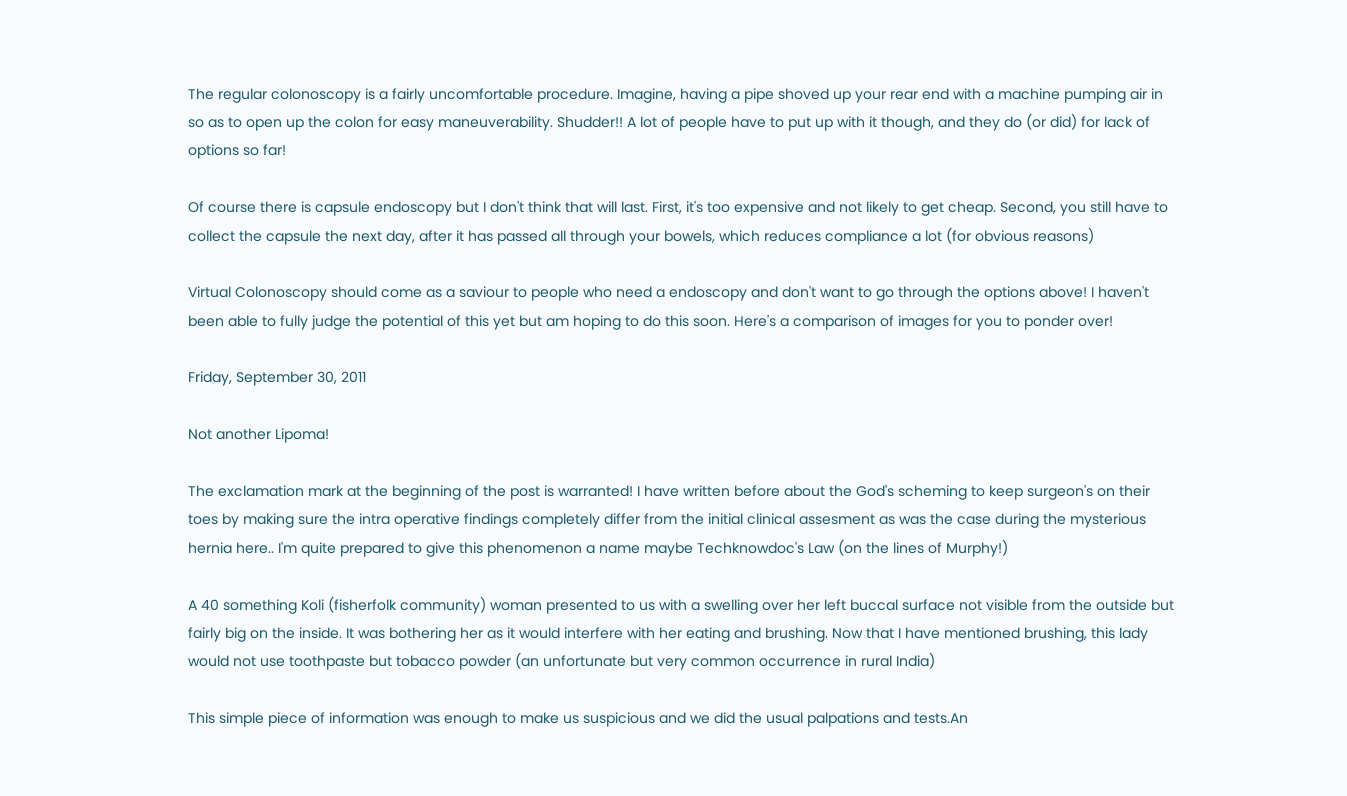The regular colonoscopy is a fairly uncomfortable procedure. Imagine, having a pipe shoved up your rear end with a machine pumping air in so as to open up the colon for easy maneuverability. Shudder!! A lot of people have to put up with it though, and they do (or did) for lack of options so far!

Of course there is capsule endoscopy but I don't think that will last. First, it's too expensive and not likely to get cheap. Second, you still have to collect the capsule the next day, after it has passed all through your bowels, which reduces compliance a lot (for obvious reasons)

Virtual Colonoscopy should come as a saviour to people who need a endoscopy and don't want to go through the options above! I haven't been able to fully judge the potential of this yet but am hoping to do this soon. Here's a comparison of images for you to ponder over!

Friday, September 30, 2011

Not another Lipoma!

The exclamation mark at the beginning of the post is warranted! I have written before about the God's scheming to keep surgeon's on their toes by making sure the intra operative findings completely differ from the initial clinical assesment as was the case during the mysterious hernia here.. I'm quite prepared to give this phenomenon a name maybe Techknowdoc's Law (on the lines of Murphy!)

A 40 something Koli (fisherfolk community) woman presented to us with a swelling over her left buccal surface not visible from the outside but fairly big on the inside. It was bothering her as it would interfere with her eating and brushing. Now that I have mentioned brushing, this lady would not use toothpaste but tobacco powder (an unfortunate but very common occurrence in rural India)

This simple piece of information was enough to make us suspicious and we did the usual palpations and tests.An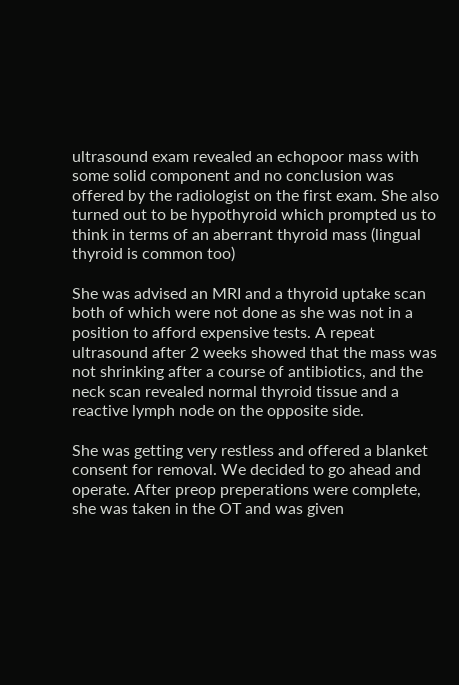ultrasound exam revealed an echopoor mass with some solid component and no conclusion was offered by the radiologist on the first exam. She also turned out to be hypothyroid which prompted us to think in terms of an aberrant thyroid mass (lingual thyroid is common too)

She was advised an MRI and a thyroid uptake scan both of which were not done as she was not in a position to afford expensive tests. A repeat ultrasound after 2 weeks showed that the mass was not shrinking after a course of antibiotics, and the neck scan revealed normal thyroid tissue and a reactive lymph node on the opposite side.

She was getting very restless and offered a blanket consent for removal. We decided to go ahead and operate. After preop preperations were complete, she was taken in the OT and was given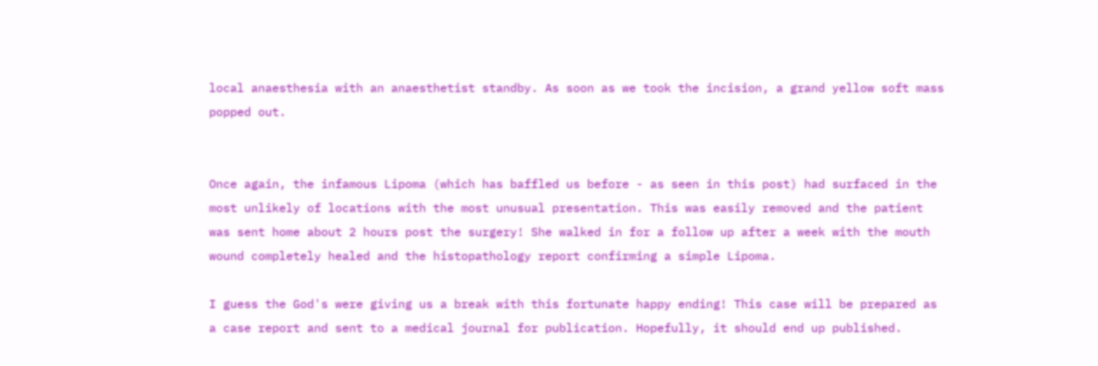local anaesthesia with an anaesthetist standby. As soon as we took the incision, a grand yellow soft mass popped out.


Once again, the infamous Lipoma (which has baffled us before - as seen in this post) had surfaced in the most unlikely of locations with the most unusual presentation. This was easily removed and the patient was sent home about 2 hours post the surgery! She walked in for a follow up after a week with the mouth wound completely healed and the histopathology report confirming a simple Lipoma.

I guess the God's were giving us a break with this fortunate happy ending! This case will be prepared as a case report and sent to a medical journal for publication. Hopefully, it should end up published.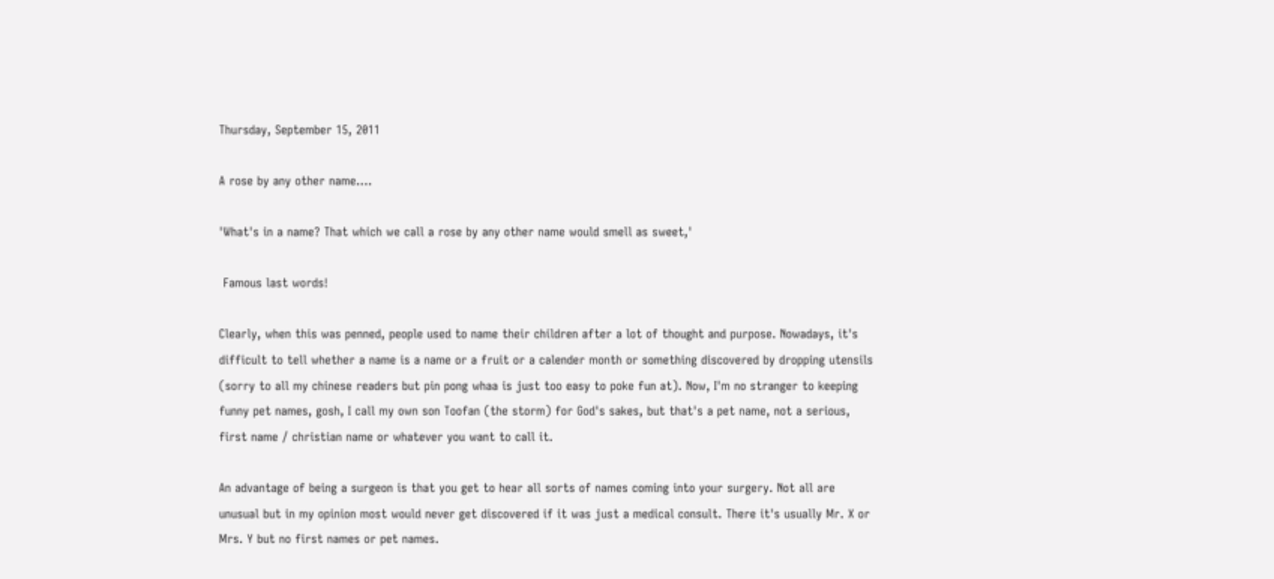Thursday, September 15, 2011

A rose by any other name....

'What's in a name? That which we call a rose by any other name would smell as sweet,'

 Famous last words!

Clearly, when this was penned, people used to name their children after a lot of thought and purpose. Nowadays, it's difficult to tell whether a name is a name or a fruit or a calender month or something discovered by dropping utensils (sorry to all my chinese readers but pin pong whaa is just too easy to poke fun at). Now, I'm no stranger to keeping funny pet names, gosh, I call my own son Toofan (the storm) for God's sakes, but that's a pet name, not a serious, first name / christian name or whatever you want to call it.

An advantage of being a surgeon is that you get to hear all sorts of names coming into your surgery. Not all are unusual but in my opinion most would never get discovered if it was just a medical consult. There it's usually Mr. X or Mrs. Y but no first names or pet names.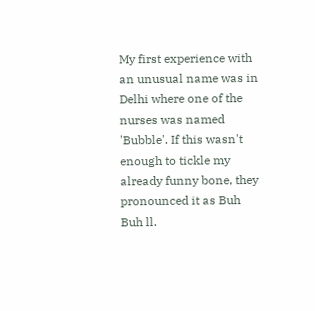My first experience with an unusual name was in Delhi where one of the nurses was named 'Bubble'. If this wasn't enough to tickle my already funny bone, they pronounced it as Buh Buh ll.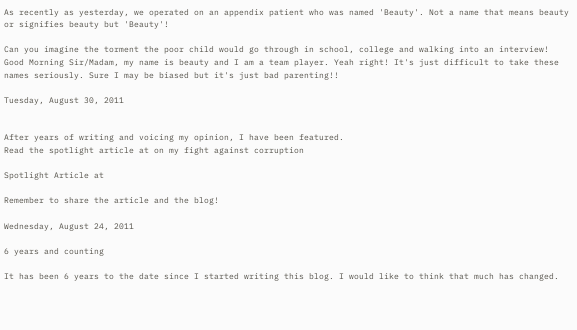As recently as yesterday, we operated on an appendix patient who was named 'Beauty'. Not a name that means beauty or signifies beauty but 'Beauty'!

Can you imagine the torment the poor child would go through in school, college and walking into an interview!
Good Morning Sir/Madam, my name is beauty and I am a team player. Yeah right! It's just difficult to take these names seriously. Sure I may be biased but it's just bad parenting!!

Tuesday, August 30, 2011


After years of writing and voicing my opinion, I have been featured.
Read the spotlight article at on my fight against corruption

Spotlight Article at

Remember to share the article and the blog!

Wednesday, August 24, 2011

6 years and counting

It has been 6 years to the date since I started writing this blog. I would like to think that much has changed.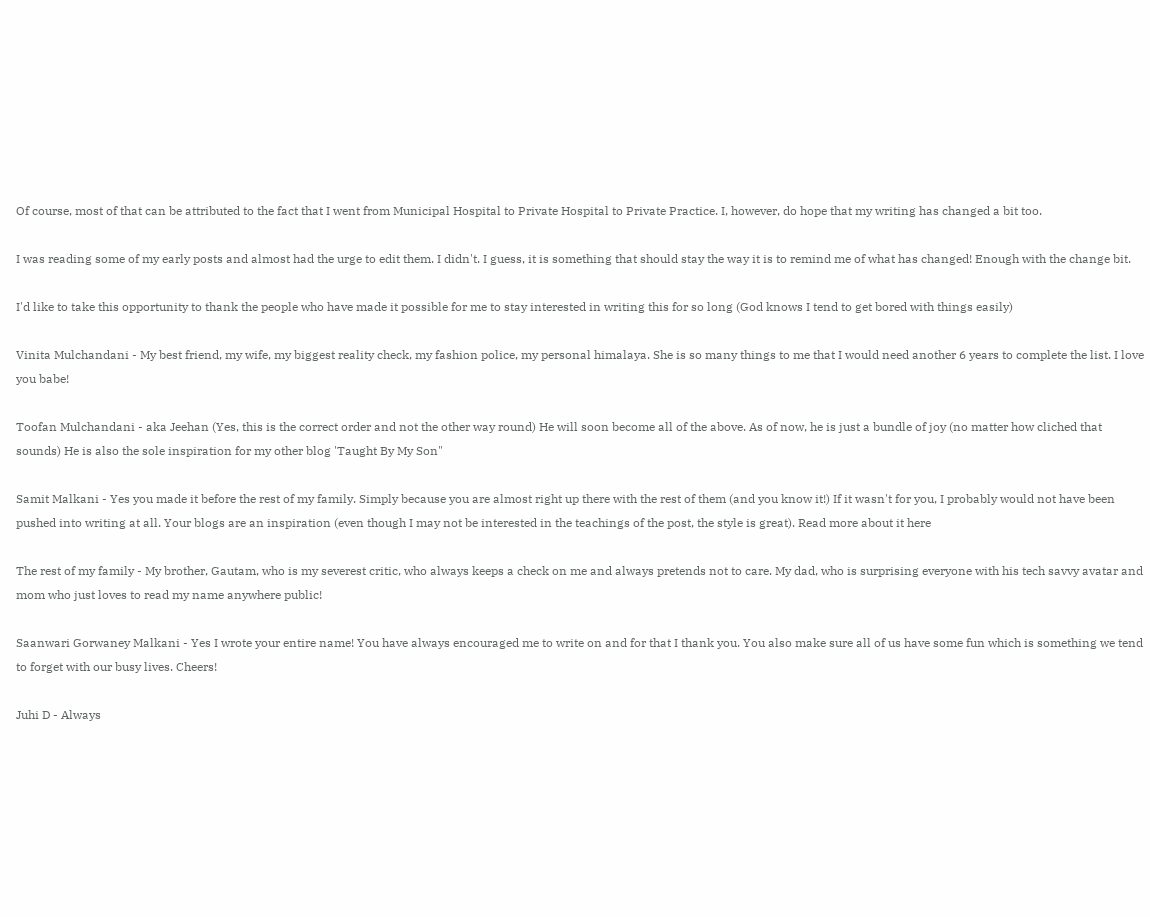Of course, most of that can be attributed to the fact that I went from Municipal Hospital to Private Hospital to Private Practice. I, however, do hope that my writing has changed a bit too.

I was reading some of my early posts and almost had the urge to edit them. I didn't. I guess, it is something that should stay the way it is to remind me of what has changed! Enough with the change bit.

I'd like to take this opportunity to thank the people who have made it possible for me to stay interested in writing this for so long (God knows I tend to get bored with things easily)

Vinita Mulchandani - My best friend, my wife, my biggest reality check, my fashion police, my personal himalaya. She is so many things to me that I would need another 6 years to complete the list. I love you babe!

Toofan Mulchandani - aka Jeehan (Yes, this is the correct order and not the other way round) He will soon become all of the above. As of now, he is just a bundle of joy (no matter how cliched that sounds) He is also the sole inspiration for my other blog 'Taught By My Son"

Samit Malkani - Yes you made it before the rest of my family. Simply because you are almost right up there with the rest of them (and you know it!) If it wasn't for you, I probably would not have been pushed into writing at all. Your blogs are an inspiration (even though I may not be interested in the teachings of the post, the style is great). Read more about it here

The rest of my family - My brother, Gautam, who is my severest critic, who always keeps a check on me and always pretends not to care. My dad, who is surprising everyone with his tech savvy avatar and mom who just loves to read my name anywhere public!

Saanwari Gorwaney Malkani - Yes I wrote your entire name! You have always encouraged me to write on and for that I thank you. You also make sure all of us have some fun which is something we tend to forget with our busy lives. Cheers!

Juhi D - Always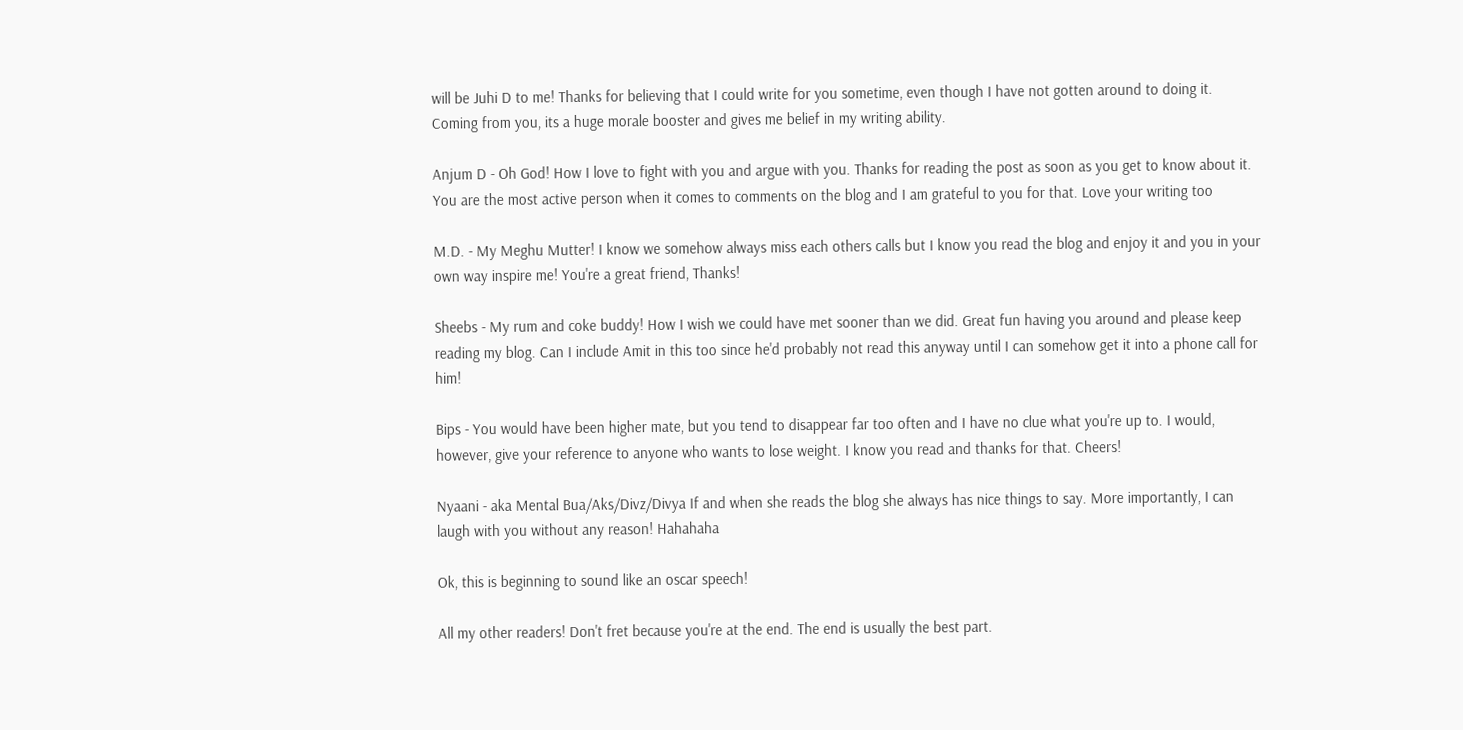will be Juhi D to me! Thanks for believing that I could write for you sometime, even though I have not gotten around to doing it. Coming from you, its a huge morale booster and gives me belief in my writing ability.

Anjum D - Oh God! How I love to fight with you and argue with you. Thanks for reading the post as soon as you get to know about it. You are the most active person when it comes to comments on the blog and I am grateful to you for that. Love your writing too

M.D. - My Meghu Mutter! I know we somehow always miss each others calls but I know you read the blog and enjoy it and you in your own way inspire me! You're a great friend, Thanks!

Sheebs - My rum and coke buddy! How I wish we could have met sooner than we did. Great fun having you around and please keep reading my blog. Can I include Amit in this too since he'd probably not read this anyway until I can somehow get it into a phone call for him!

Bips - You would have been higher mate, but you tend to disappear far too often and I have no clue what you're up to. I would, however, give your reference to anyone who wants to lose weight. I know you read and thanks for that. Cheers!

Nyaani - aka Mental Bua/Aks/Divz/Divya If and when she reads the blog she always has nice things to say. More importantly, I can laugh with you without any reason! Hahahaha

Ok, this is beginning to sound like an oscar speech!

All my other readers! Don't fret because you're at the end. The end is usually the best part.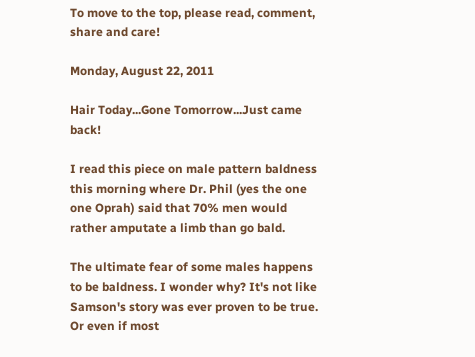To move to the top, please read, comment, share and care!

Monday, August 22, 2011

Hair Today...Gone Tomorrow...Just came back!

I read this piece on male pattern baldness this morning where Dr. Phil (yes the one one Oprah) said that 70% men would rather amputate a limb than go bald.

The ultimate fear of some males happens to be baldness. I wonder why? It's not like Samson's story was ever proven to be true. Or even if most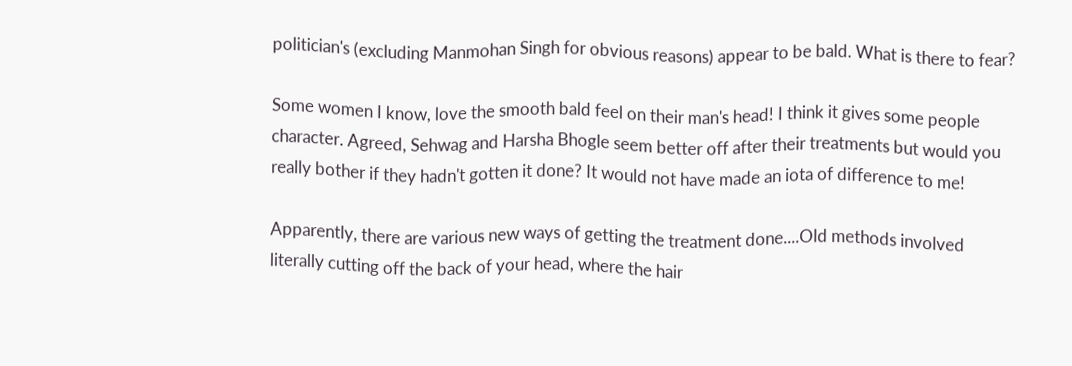politician's (excluding Manmohan Singh for obvious reasons) appear to be bald. What is there to fear?

Some women I know, love the smooth bald feel on their man's head! I think it gives some people character. Agreed, Sehwag and Harsha Bhogle seem better off after their treatments but would you really bother if they hadn't gotten it done? It would not have made an iota of difference to me!

Apparently, there are various new ways of getting the treatment done....Old methods involved literally cutting off the back of your head, where the hair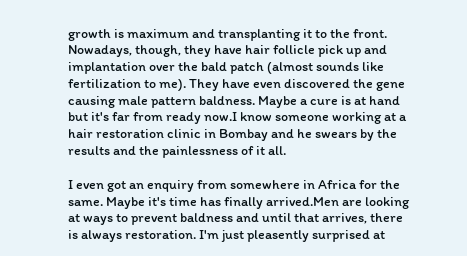growth is maximum and transplanting it to the front. Nowadays, though, they have hair follicle pick up and implantation over the bald patch (almost sounds like fertilization to me). They have even discovered the gene causing male pattern baldness. Maybe a cure is at hand but it's far from ready now.I know someone working at a hair restoration clinic in Bombay and he swears by the results and the painlessness of it all.

I even got an enquiry from somewhere in Africa for the same. Maybe it's time has finally arrived.Men are looking at ways to prevent baldness and until that arrives, there is always restoration. I'm just pleasently surprised at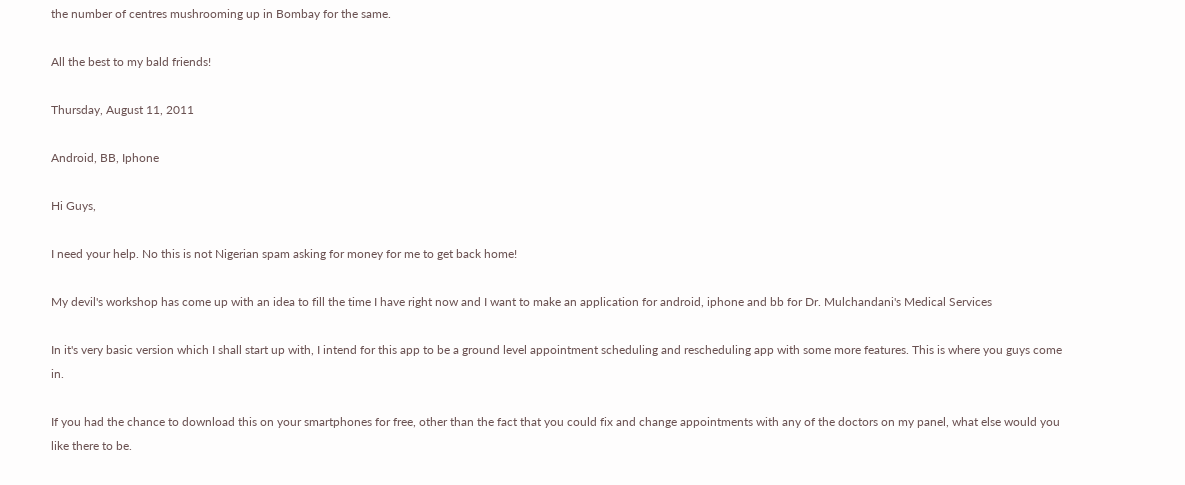the number of centres mushrooming up in Bombay for the same.

All the best to my bald friends!

Thursday, August 11, 2011

Android, BB, Iphone

Hi Guys,

I need your help. No this is not Nigerian spam asking for money for me to get back home!

My devil's workshop has come up with an idea to fill the time I have right now and I want to make an application for android, iphone and bb for Dr. Mulchandani's Medical Services

In it's very basic version which I shall start up with, I intend for this app to be a ground level appointment scheduling and rescheduling app with some more features. This is where you guys come in.

If you had the chance to download this on your smartphones for free, other than the fact that you could fix and change appointments with any of the doctors on my panel, what else would you like there to be.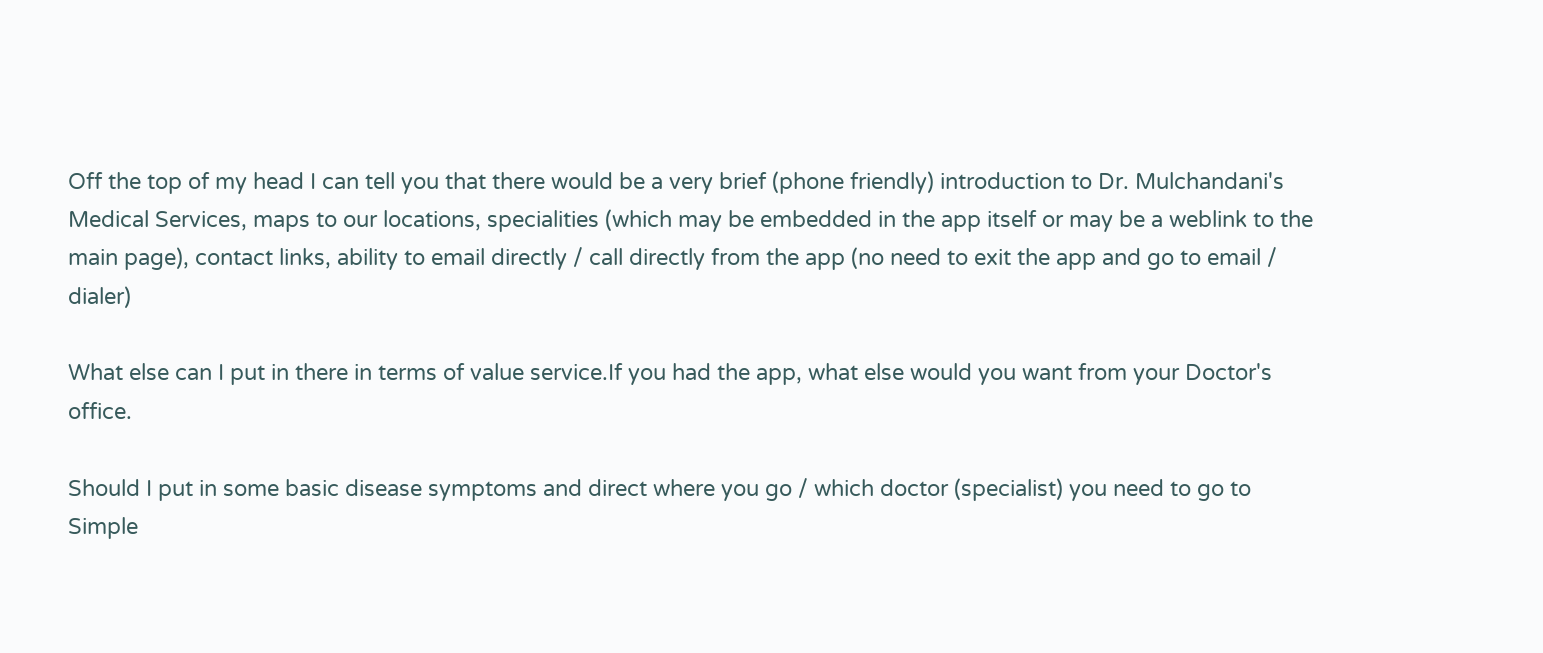Off the top of my head I can tell you that there would be a very brief (phone friendly) introduction to Dr. Mulchandani's Medical Services, maps to our locations, specialities (which may be embedded in the app itself or may be a weblink to the main page), contact links, ability to email directly / call directly from the app (no need to exit the app and go to email / dialer)

What else can I put in there in terms of value service.If you had the app, what else would you want from your Doctor's office.

Should I put in some basic disease symptoms and direct where you go / which doctor (specialist) you need to go to
Simple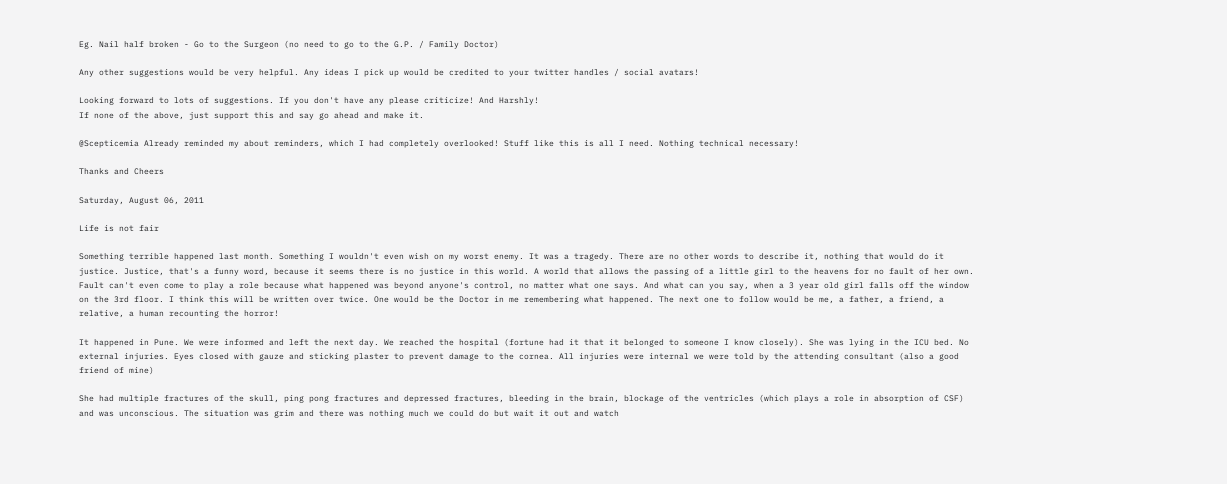Eg. Nail half broken - Go to the Surgeon (no need to go to the G.P. / Family Doctor)

Any other suggestions would be very helpful. Any ideas I pick up would be credited to your twitter handles / social avatars!

Looking forward to lots of suggestions. If you don't have any please criticize! And Harshly!
If none of the above, just support this and say go ahead and make it.

@Scepticemia Already reminded my about reminders, which I had completely overlooked! Stuff like this is all I need. Nothing technical necessary!

Thanks and Cheers

Saturday, August 06, 2011

Life is not fair

Something terrible happened last month. Something I wouldn't even wish on my worst enemy. It was a tragedy. There are no other words to describe it, nothing that would do it justice. Justice, that's a funny word, because it seems there is no justice in this world. A world that allows the passing of a little girl to the heavens for no fault of her own. Fault can't even come to play a role because what happened was beyond anyone's control, no matter what one says. And what can you say, when a 3 year old girl falls off the window on the 3rd floor. I think this will be written over twice. One would be the Doctor in me remembering what happened. The next one to follow would be me, a father, a friend, a relative, a human recounting the horror!

It happened in Pune. We were informed and left the next day. We reached the hospital (fortune had it that it belonged to someone I know closely). She was lying in the ICU bed. No external injuries. Eyes closed with gauze and sticking plaster to prevent damage to the cornea. All injuries were internal we were told by the attending consultant (also a good friend of mine)

She had multiple fractures of the skull, ping pong fractures and depressed fractures, bleeding in the brain, blockage of the ventricles (which plays a role in absorption of CSF) and was unconscious. The situation was grim and there was nothing much we could do but wait it out and watch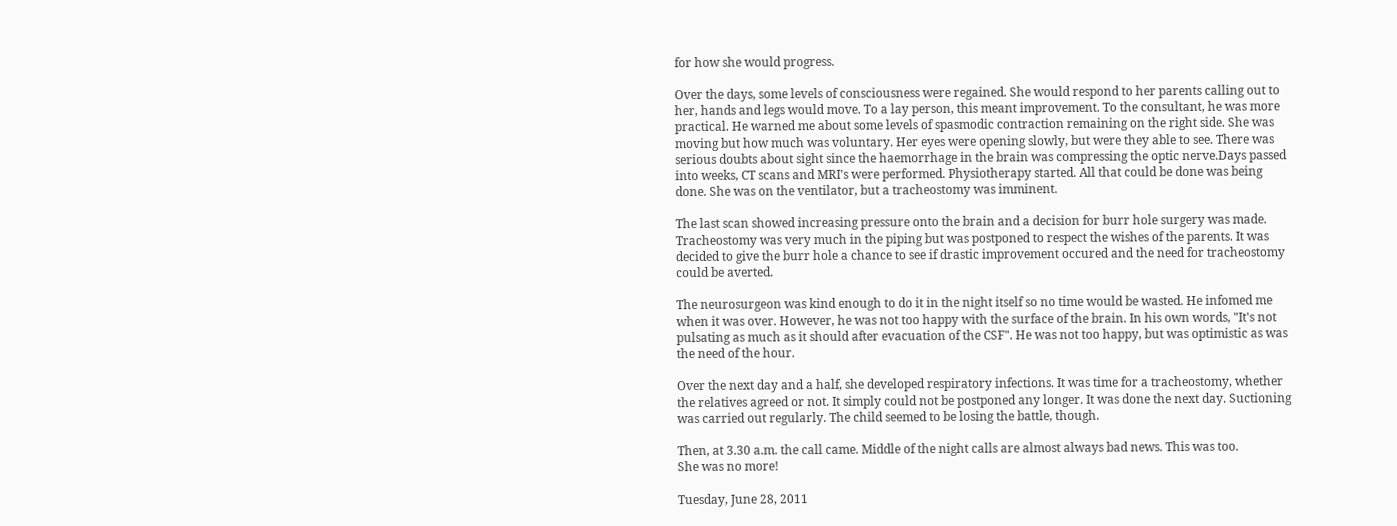for how she would progress.

Over the days, some levels of consciousness were regained. She would respond to her parents calling out to her, hands and legs would move. To a lay person, this meant improvement. To the consultant, he was more practical. He warned me about some levels of spasmodic contraction remaining on the right side. She was moving but how much was voluntary. Her eyes were opening slowly, but were they able to see. There was serious doubts about sight since the haemorrhage in the brain was compressing the optic nerve.Days passed into weeks, CT scans and MRI's were performed. Physiotherapy started. All that could be done was being done. She was on the ventilator, but a tracheostomy was imminent.

The last scan showed increasing pressure onto the brain and a decision for burr hole surgery was made. Tracheostomy was very much in the piping but was postponed to respect the wishes of the parents. It was decided to give the burr hole a chance to see if drastic improvement occured and the need for tracheostomy could be averted.

The neurosurgeon was kind enough to do it in the night itself so no time would be wasted. He infomed me when it was over. However, he was not too happy with the surface of the brain. In his own words, "It's not pulsating as much as it should after evacuation of the CSF". He was not too happy, but was optimistic as was the need of the hour.

Over the next day and a half, she developed respiratory infections. It was time for a tracheostomy, whether the relatives agreed or not. It simply could not be postponed any longer. It was done the next day. Suctioning was carried out regularly. The child seemed to be losing the battle, though.

Then, at 3.30 a.m. the call came. Middle of the night calls are almost always bad news. This was too.
She was no more!

Tuesday, June 28, 2011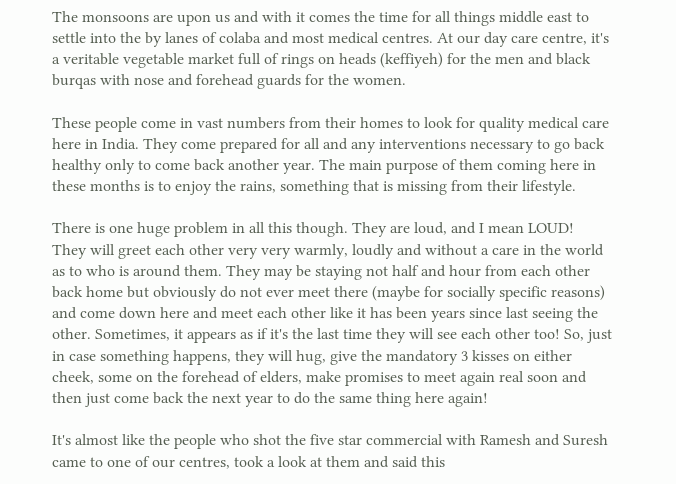The monsoons are upon us and with it comes the time for all things middle east to settle into the by lanes of colaba and most medical centres. At our day care centre, it's a veritable vegetable market full of rings on heads (keffiyeh) for the men and black burqas with nose and forehead guards for the women.

These people come in vast numbers from their homes to look for quality medical care here in India. They come prepared for all and any interventions necessary to go back healthy only to come back another year. The main purpose of them coming here in these months is to enjoy the rains, something that is missing from their lifestyle.

There is one huge problem in all this though. They are loud, and I mean LOUD!
They will greet each other very very warmly, loudly and without a care in the world as to who is around them. They may be staying not half and hour from each other back home but obviously do not ever meet there (maybe for socially specific reasons) and come down here and meet each other like it has been years since last seeing the other. Sometimes, it appears as if it's the last time they will see each other too! So, just in case something happens, they will hug, give the mandatory 3 kisses on either cheek, some on the forehead of elders, make promises to meet again real soon and then just come back the next year to do the same thing here again!

It's almost like the people who shot the five star commercial with Ramesh and Suresh came to one of our centres, took a look at them and said this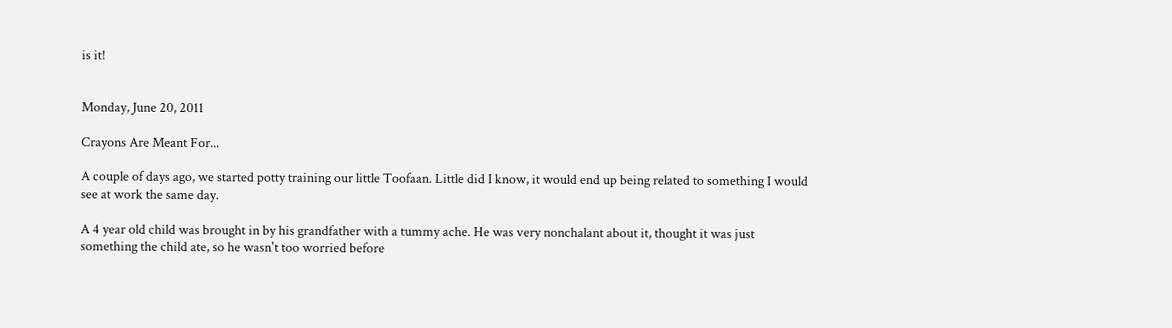is it!


Monday, June 20, 2011

Crayons Are Meant For...

A couple of days ago, we started potty training our little Toofaan. Little did I know, it would end up being related to something I would see at work the same day.

A 4 year old child was brought in by his grandfather with a tummy ache. He was very nonchalant about it, thought it was just something the child ate, so he wasn't too worried before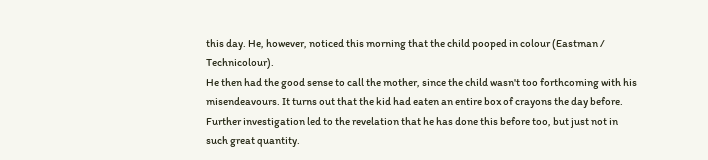this day. He, however, noticed this morning that the child pooped in colour (Eastman / Technicolour).
He then had the good sense to call the mother, since the child wasn't too forthcoming with his misendeavours. It turns out that the kid had eaten an entire box of crayons the day before. Further investigation led to the revelation that he has done this before too, but just not in such great quantity.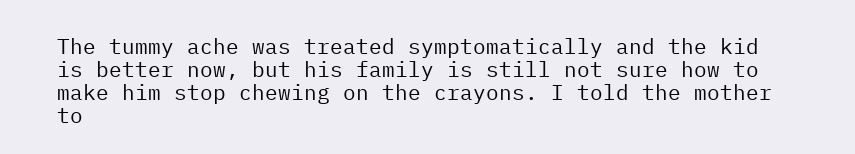The tummy ache was treated symptomatically and the kid is better now, but his family is still not sure how to make him stop chewing on the crayons. I told the mother to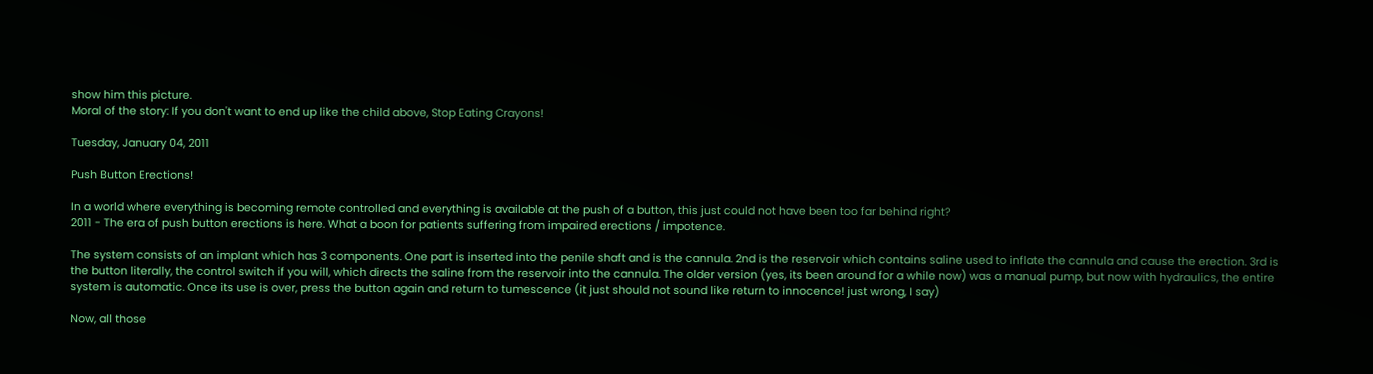show him this picture.
Moral of the story: If you don't want to end up like the child above, Stop Eating Crayons!

Tuesday, January 04, 2011

Push Button Erections!

In a world where everything is becoming remote controlled and everything is available at the push of a button, this just could not have been too far behind right?
2011 - The era of push button erections is here. What a boon for patients suffering from impaired erections / impotence.

The system consists of an implant which has 3 components. One part is inserted into the penile shaft and is the cannula. 2nd is the reservoir which contains saline used to inflate the cannula and cause the erection. 3rd is the button literally, the control switch if you will, which directs the saline from the reservoir into the cannula. The older version (yes, its been around for a while now) was a manual pump, but now with hydraulics, the entire system is automatic. Once its use is over, press the button again and return to tumescence (it just should not sound like return to innocence! just wrong, I say)

Now, all those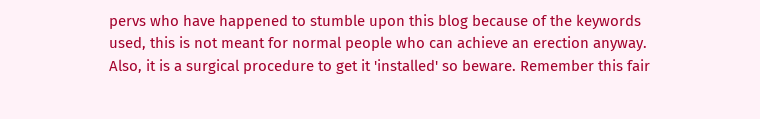pervs who have happened to stumble upon this blog because of the keywords used, this is not meant for normal people who can achieve an erection anyway. Also, it is a surgical procedure to get it 'installed' so beware. Remember this fair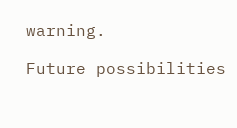warning.

Future possibilities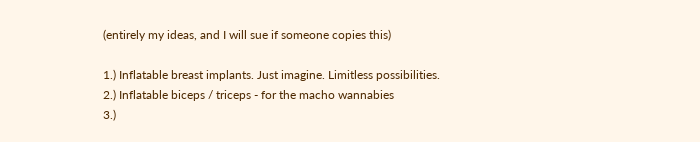(entirely my ideas, and I will sue if someone copies this)

1.) Inflatable breast implants. Just imagine. Limitless possibilities.
2.) Inflatable biceps / triceps - for the macho wannabies
3.)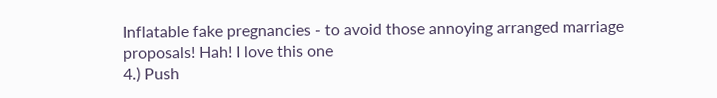Inflatable fake pregnancies - to avoid those annoying arranged marriage proposals! Hah! I love this one
4.) Push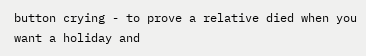button crying - to prove a relative died when you want a holiday and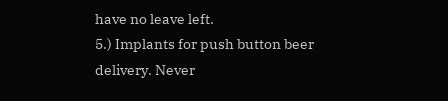have no leave left.
5.) Implants for push button beer delivery. Never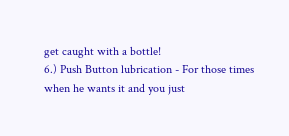get caught with a bottle!
6.) Push Button lubrication - For those times when he wants it and you just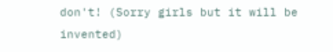don't! (Sorry girls but it will be invented)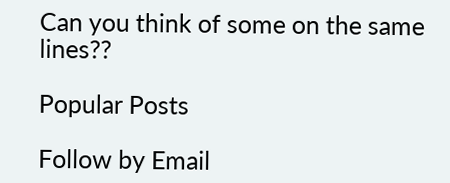Can you think of some on the same lines??

Popular Posts

Follow by Email